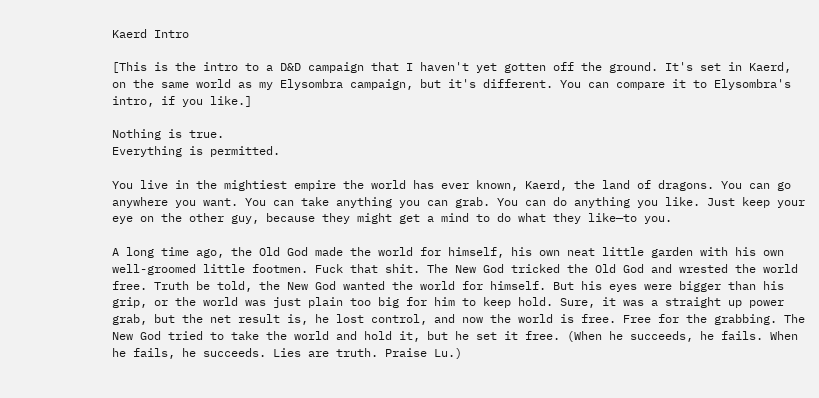Kaerd Intro

[This is the intro to a D&D campaign that I haven't yet gotten off the ground. It's set in Kaerd, on the same world as my Elysombra campaign, but it's different. You can compare it to Elysombra's intro, if you like.]

Nothing is true.
Everything is permitted.

You live in the mightiest empire the world has ever known, Kaerd, the land of dragons. You can go anywhere you want. You can take anything you can grab. You can do anything you like. Just keep your eye on the other guy, because they might get a mind to do what they like—to you.

A long time ago, the Old God made the world for himself, his own neat little garden with his own well-groomed little footmen. Fuck that shit. The New God tricked the Old God and wrested the world free. Truth be told, the New God wanted the world for himself. But his eyes were bigger than his grip, or the world was just plain too big for him to keep hold. Sure, it was a straight up power grab, but the net result is, he lost control, and now the world is free. Free for the grabbing. The New God tried to take the world and hold it, but he set it free. (When he succeeds, he fails. When he fails, he succeeds. Lies are truth. Praise Lu.)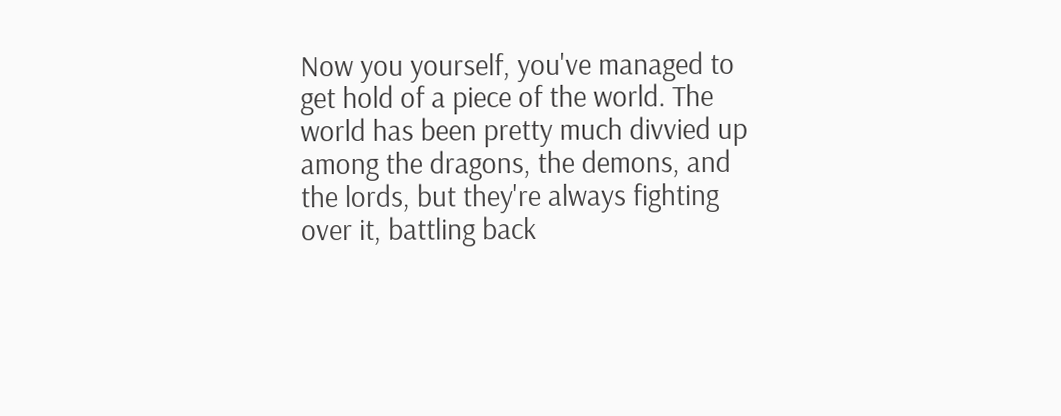Now you yourself, you've managed to get hold of a piece of the world. The world has been pretty much divvied up among the dragons, the demons, and the lords, but they're always fighting over it, battling back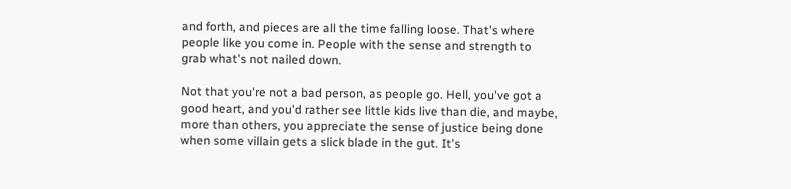and forth, and pieces are all the time falling loose. That's where people like you come in. People with the sense and strength to grab what's not nailed down.

Not that you're not a bad person, as people go. Hell, you've got a good heart, and you'd rather see little kids live than die, and maybe, more than others, you appreciate the sense of justice being done when some villain gets a slick blade in the gut. It's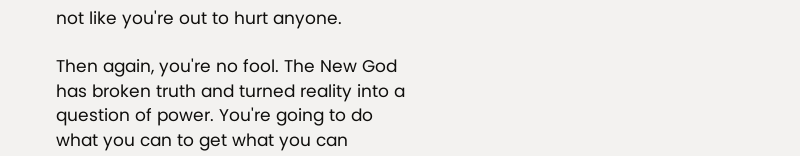not like you're out to hurt anyone.

Then again, you're no fool. The New God has broken truth and turned reality into a question of power. You're going to do what you can to get what you can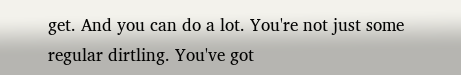get. And you can do a lot. You're not just some regular dirtling. You've got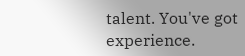talent. You've got experience.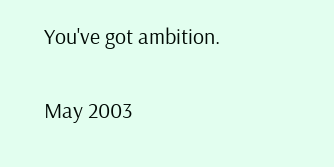You've got ambition.

May 2003